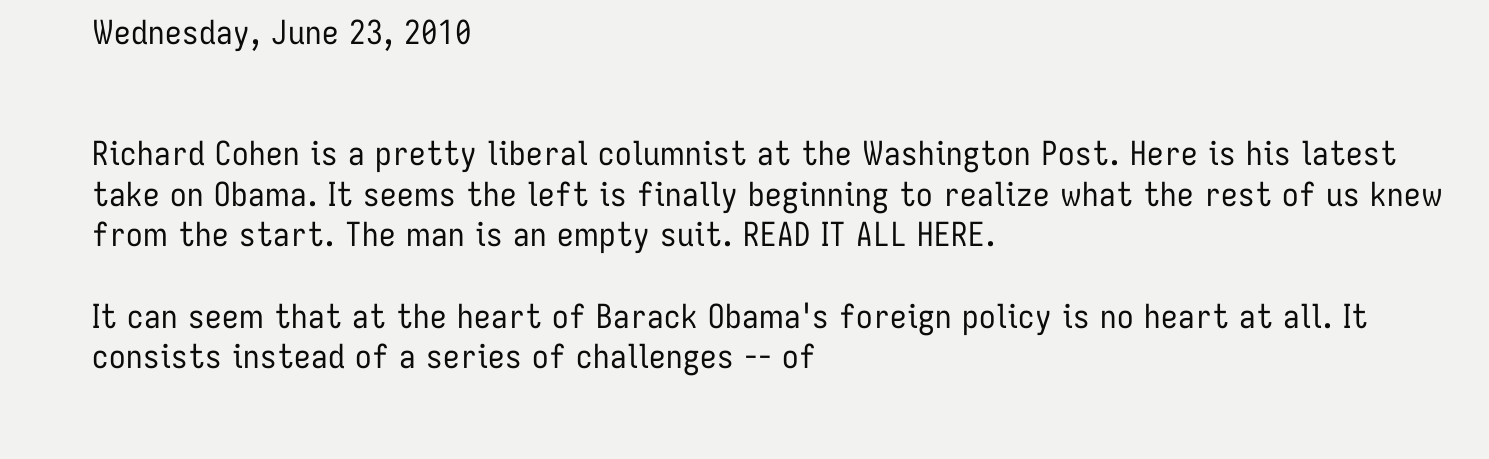Wednesday, June 23, 2010


Richard Cohen is a pretty liberal columnist at the Washington Post. Here is his latest take on Obama. It seems the left is finally beginning to realize what the rest of us knew from the start. The man is an empty suit. READ IT ALL HERE.

It can seem that at the heart of Barack Obama's foreign policy is no heart at all. It consists instead of a series of challenges -- of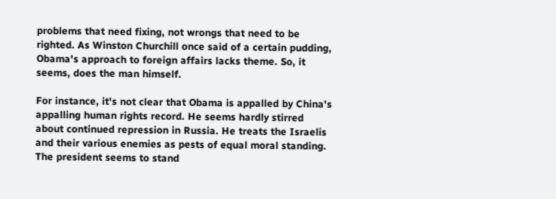problems that need fixing, not wrongs that need to be righted. As Winston Churchill once said of a certain pudding, Obama's approach to foreign affairs lacks theme. So, it seems, does the man himself.

For instance, it's not clear that Obama is appalled by China's appalling human rights record. He seems hardly stirred about continued repression in Russia. He treats the Israelis and their various enemies as pests of equal moral standing. The president seems to stand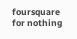foursquare for nothing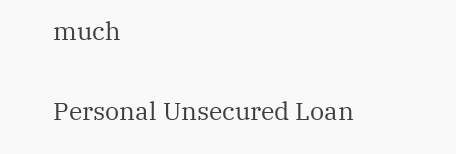much

Personal Unsecured Loan